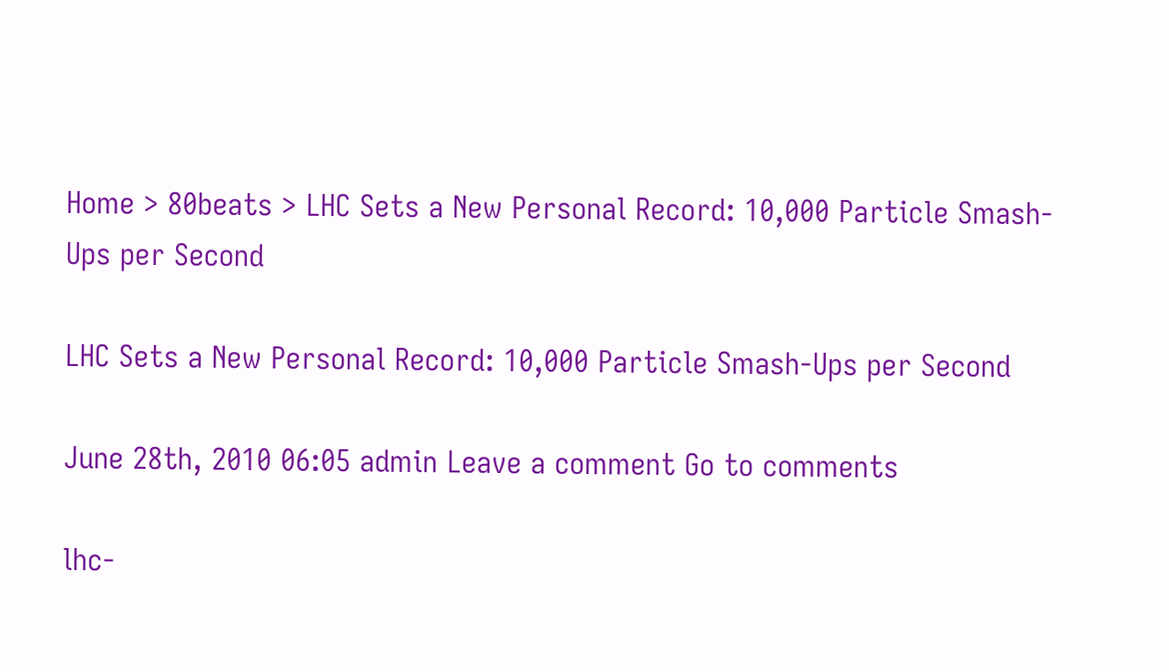Home > 80beats > LHC Sets a New Personal Record: 10,000 Particle Smash-Ups per Second

LHC Sets a New Personal Record: 10,000 Particle Smash-Ups per Second

June 28th, 2010 06:05 admin Leave a comment Go to comments

lhc-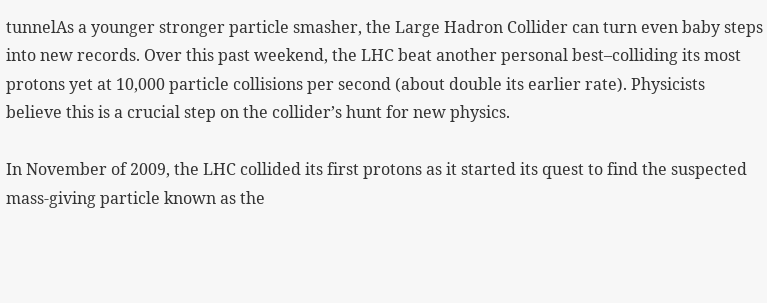tunnelAs a younger stronger particle smasher, the Large Hadron Collider can turn even baby steps into new records. Over this past weekend, the LHC beat another personal best–colliding its most protons yet at 10,000 particle collisions per second (about double its earlier rate). Physicists believe this is a crucial step on the collider’s hunt for new physics.

In November of 2009, the LHC collided its first protons as it started its quest to find the suspected mass-giving particle known as the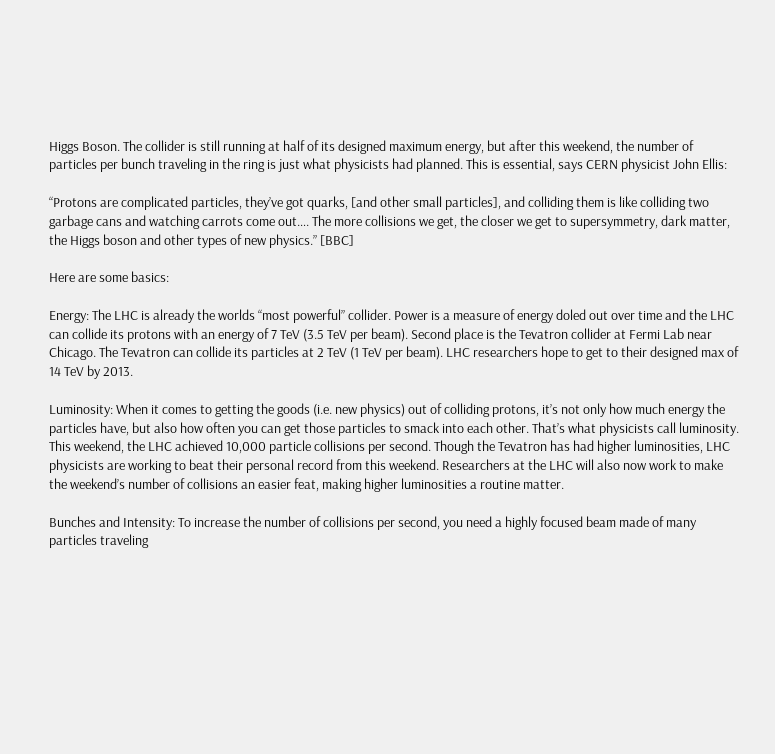Higgs Boson. The collider is still running at half of its designed maximum energy, but after this weekend, the number of particles per bunch traveling in the ring is just what physicists had planned. This is essential, says CERN physicist John Ellis:

“Protons are complicated particles, they’ve got quarks, [and other small particles], and colliding them is like colliding two garbage cans and watching carrots come out…. The more collisions we get, the closer we get to supersymmetry, dark matter, the Higgs boson and other types of new physics.” [BBC]

Here are some basics:

Energy: The LHC is already the worlds “most powerful” collider. Power is a measure of energy doled out over time and the LHC can collide its protons with an energy of 7 TeV (3.5 TeV per beam). Second place is the Tevatron collider at Fermi Lab near Chicago. The Tevatron can collide its particles at 2 TeV (1 TeV per beam). LHC researchers hope to get to their designed max of 14 TeV by 2013.

Luminosity: When it comes to getting the goods (i.e. new physics) out of colliding protons, it’s not only how much energy the particles have, but also how often you can get those particles to smack into each other. That’s what physicists call luminosity. This weekend, the LHC achieved 10,000 particle collisions per second. Though the Tevatron has had higher luminosities, LHC physicists are working to beat their personal record from this weekend. Researchers at the LHC will also now work to make the weekend’s number of collisions an easier feat, making higher luminosities a routine matter.

Bunches and Intensity: To increase the number of collisions per second, you need a highly focused beam made of many particles traveling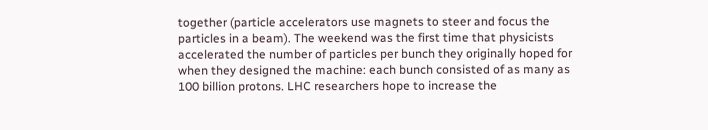together (particle accelerators use magnets to steer and focus the particles in a beam). The weekend was the first time that physicists accelerated the number of particles per bunch they originally hoped for when they designed the machine: each bunch consisted of as many as 100 billion protons. LHC researchers hope to increase the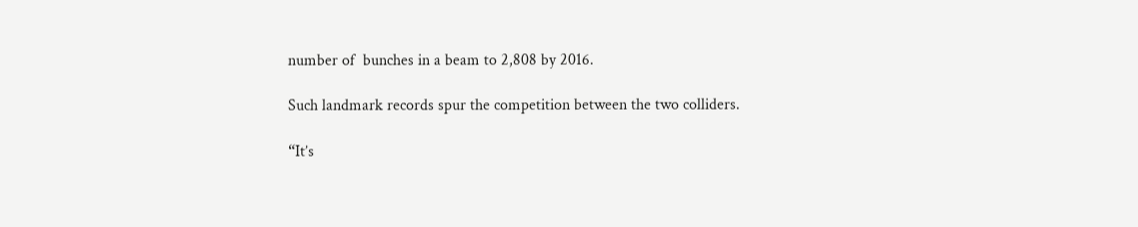number of  bunches in a beam to 2,808 by 2016.

Such landmark records spur the competition between the two colliders.

“It’s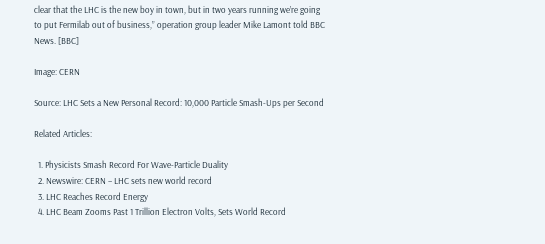clear that the LHC is the new boy in town, but in two years running we’re going to put Fermilab out of business,” operation group leader Mike Lamont told BBC News. [BBC]

Image: CERN

Source: LHC Sets a New Personal Record: 10,000 Particle Smash-Ups per Second

Related Articles:

  1. Physicists Smash Record For Wave-Particle Duality
  2. Newswire: CERN – LHC sets new world record
  3. LHC Reaches Record Energy
  4. LHC Beam Zooms Past 1 Trillion Electron Volts, Sets World Record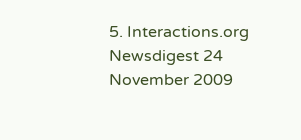5. Interactions.org Newsdigest 24 November 2009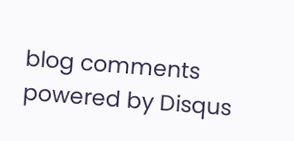blog comments powered by Disqus